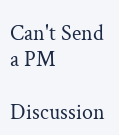Can't Send a PM

Discussion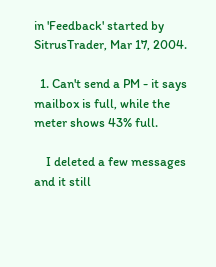in 'Feedback' started by SitrusTrader, Mar 17, 2004.

  1. Can't send a PM - it says mailbox is full, while the meter shows 43% full.

    I deleted a few messages and it still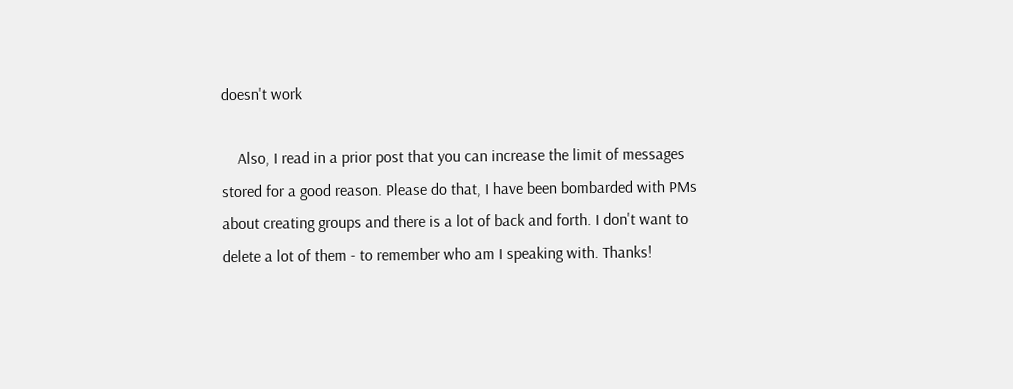doesn't work

    Also, I read in a prior post that you can increase the limit of messages stored for a good reason. Please do that, I have been bombarded with PMs about creating groups and there is a lot of back and forth. I don't want to delete a lot of them - to remember who am I speaking with. Thanks!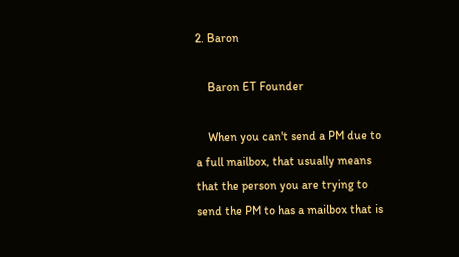2. Baron

    Baron ET Founder

    When you can't send a PM due to a full mailbox, that usually means that the person you are trying to send the PM to has a mailbox that is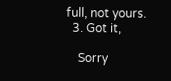full, not yours.
  3. Got it,

    Sorry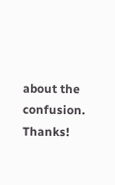about the confusion. Thanks!